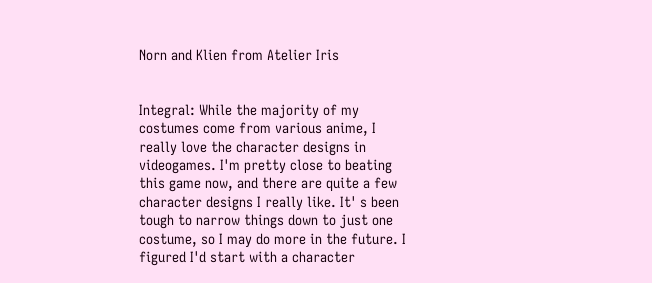Norn and Klien from Atelier Iris


Integral: While the majority of my costumes come from various anime, I really love the character designs in videogames. I'm pretty close to beating this game now, and there are quite a few character designs I really like. It' s been tough to narrow things down to just one costume, so I may do more in the future. I figured I'd start with a character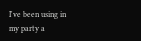I've been using in my party a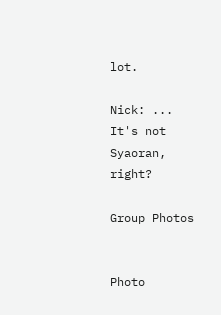lot.

Nick: ... It's not Syaoran, right?

Group Photos


Photo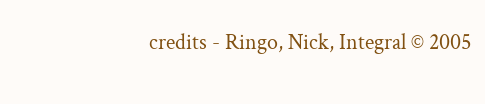credits - Ringo, Nick, Integral © 2005